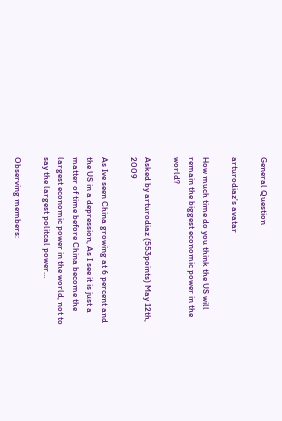General Question

arturodiaz's avatar

How much time do you think the US will remain the biggest economic power in the world?

Asked by arturodiaz (553points) May 12th, 2009

As Ive seen China growing at 6 percent and the US in a depression, As I see it is just a matter of time before China become the largest economic power in the world, not to say the largest politcal power…

Observing members: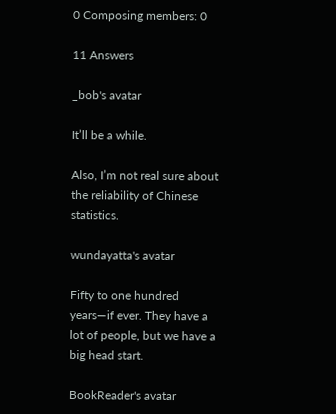0 Composing members: 0

11 Answers

_bob's avatar

It’ll be a while.

Also, I’m not real sure about the reliability of Chinese statistics.

wundayatta's avatar

Fifty to one hundred years—if ever. They have a lot of people, but we have a big head start.

BookReader's avatar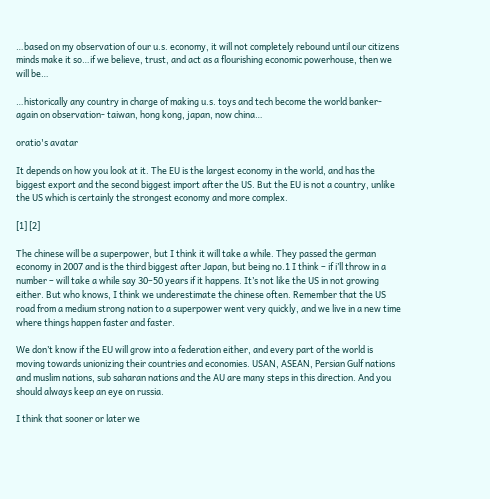…based on my observation of our u.s. economy, it will not completely rebound until our citizens minds make it so…if we believe, trust, and act as a flourishing economic powerhouse, then we will be…

…historically any country in charge of making u.s. toys and tech become the world banker- again on observation- taiwan, hong kong, japan, now china…

oratio's avatar

It depends on how you look at it. The EU is the largest economy in the world, and has the biggest export and the second biggest import after the US. But the EU is not a country, unlike the US which is certainly the strongest economy and more complex.

[1] [2]

The chinese will be a superpower, but I think it will take a while. They passed the german economy in 2007 and is the third biggest after Japan, but being no.1 I think – if i’ll throw in a number – will take a while say 30–50 years if it happens. It’s not like the US in not growing either. But who knows, I think we underestimate the chinese often. Remember that the US road from a medium strong nation to a superpower went very quickly, and we live in a new time where things happen faster and faster.

We don’t know if the EU will grow into a federation either, and every part of the world is moving towards unionizing their countries and economies. USAN, ASEAN, Persian Gulf nations and muslim nations, sub saharan nations and the AU are many steps in this direction. And you should always keep an eye on russia.

I think that sooner or later we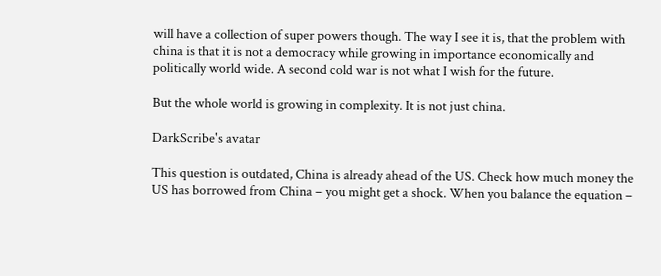will have a collection of super powers though. The way I see it is, that the problem with china is that it is not a democracy while growing in importance economically and politically world wide. A second cold war is not what I wish for the future.

But the whole world is growing in complexity. It is not just china.

DarkScribe's avatar

This question is outdated, China is already ahead of the US. Check how much money the US has borrowed from China – you might get a shock. When you balance the equation –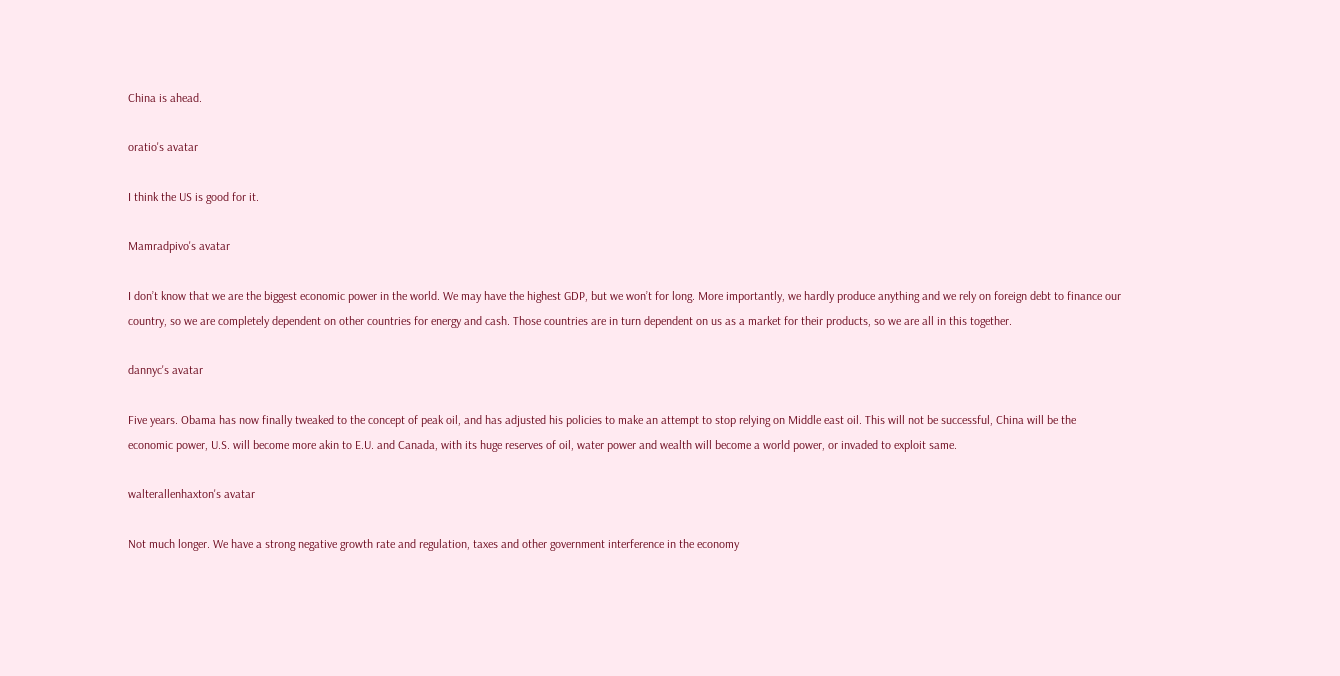China is ahead.

oratio's avatar

I think the US is good for it.

Mamradpivo's avatar

I don’t know that we are the biggest economic power in the world. We may have the highest GDP, but we won’t for long. More importantly, we hardly produce anything and we rely on foreign debt to finance our country, so we are completely dependent on other countries for energy and cash. Those countries are in turn dependent on us as a market for their products, so we are all in this together.

dannyc's avatar

Five years. Obama has now finally tweaked to the concept of peak oil, and has adjusted his policies to make an attempt to stop relying on Middle east oil. This will not be successful, China will be the economic power, U.S. will become more akin to E.U. and Canada, with its huge reserves of oil, water power and wealth will become a world power, or invaded to exploit same.

walterallenhaxton's avatar

Not much longer. We have a strong negative growth rate and regulation, taxes and other government interference in the economy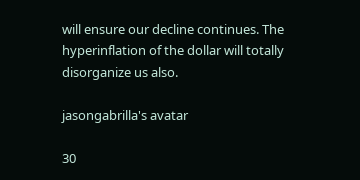will ensure our decline continues. The hyperinflation of the dollar will totally disorganize us also.

jasongabrilla's avatar

30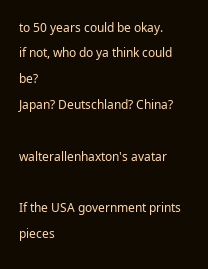to 50 years could be okay.
if not, who do ya think could be?
Japan? Deutschland? China?

walterallenhaxton's avatar

If the USA government prints pieces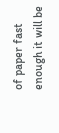of paper fast enough it will be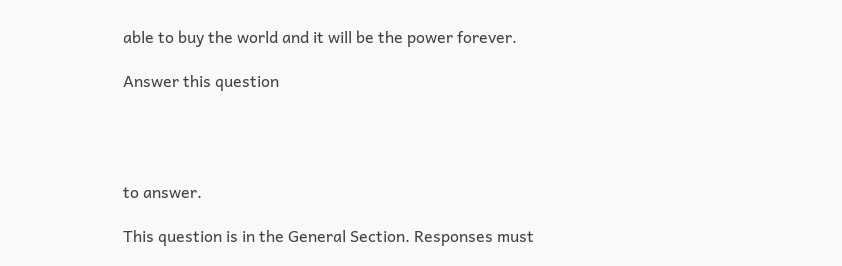able to buy the world and it will be the power forever.

Answer this question




to answer.

This question is in the General Section. Responses must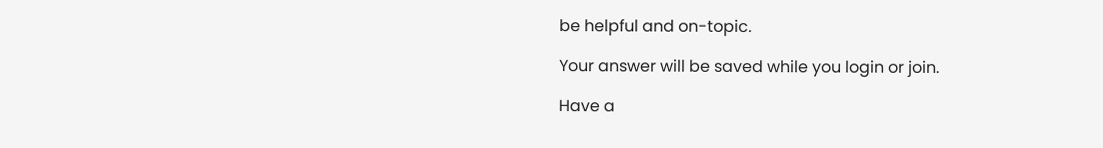be helpful and on-topic.

Your answer will be saved while you login or join.

Have a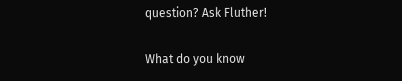question? Ask Fluther!

What do you know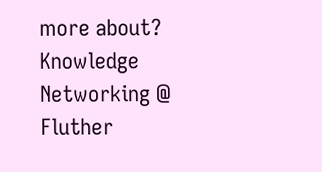more about?
Knowledge Networking @ Fluther